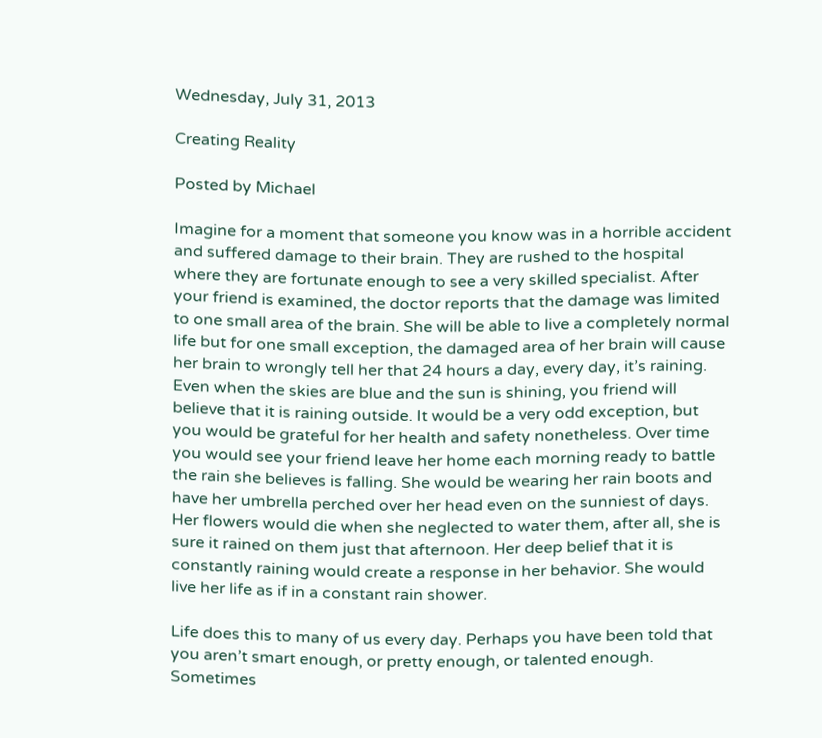Wednesday, July 31, 2013

Creating Reality

Posted by Michael

Imagine for a moment that someone you know was in a horrible accident and suffered damage to their brain. They are rushed to the hospital where they are fortunate enough to see a very skilled specialist. After your friend is examined, the doctor reports that the damage was limited to one small area of the brain. She will be able to live a completely normal life but for one small exception, the damaged area of her brain will cause her brain to wrongly tell her that 24 hours a day, every day, it’s raining. Even when the skies are blue and the sun is shining, you friend will believe that it is raining outside. It would be a very odd exception, but you would be grateful for her health and safety nonetheless. Over time you would see your friend leave her home each morning ready to battle the rain she believes is falling. She would be wearing her rain boots and have her umbrella perched over her head even on the sunniest of days. Her flowers would die when she neglected to water them, after all, she is sure it rained on them just that afternoon. Her deep belief that it is constantly raining would create a response in her behavior. She would live her life as if in a constant rain shower.

Life does this to many of us every day. Perhaps you have been told that you aren’t smart enough, or pretty enough, or talented enough. Sometimes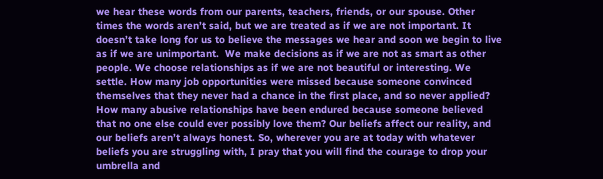we hear these words from our parents, teachers, friends, or our spouse. Other times the words aren’t said, but we are treated as if we are not important. It doesn’t take long for us to believe the messages we hear and soon we begin to live as if we are unimportant.  We make decisions as if we are not as smart as other people. We choose relationships as if we are not beautiful or interesting. We settle. How many job opportunities were missed because someone convinced themselves that they never had a chance in the first place, and so never applied? How many abusive relationships have been endured because someone believed that no one else could ever possibly love them? Our beliefs affect our reality, and our beliefs aren’t always honest. So, wherever you are at today with whatever beliefs you are struggling with, I pray that you will find the courage to drop your umbrella and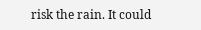risk the rain. It could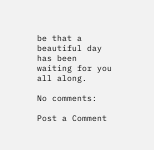be that a beautiful day has been waiting for you all along.

No comments:

Post a Comment